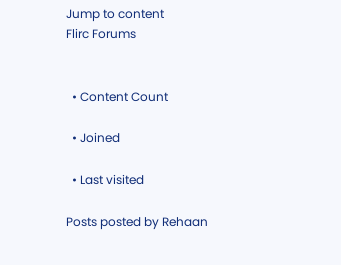Jump to content
Flirc Forums


  • Content Count

  • Joined

  • Last visited

Posts posted by Rehaan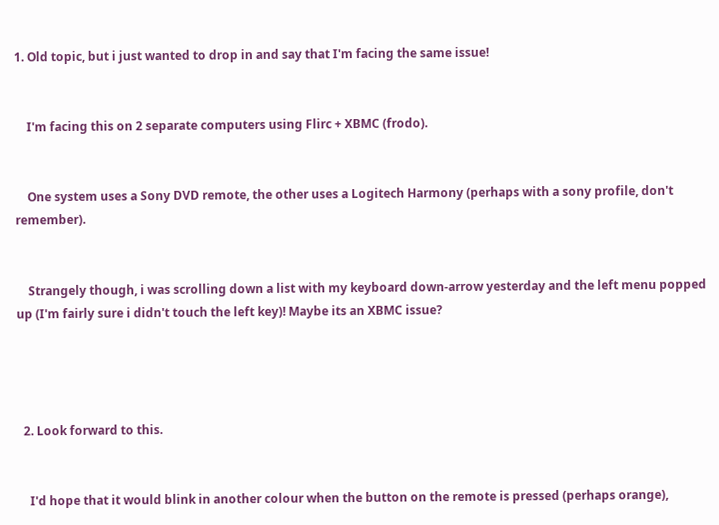1. Old topic, but i just wanted to drop in and say that I'm facing the same issue!


    I'm facing this on 2 separate computers using Flirc + XBMC (frodo).


    One system uses a Sony DVD remote, the other uses a Logitech Harmony (perhaps with a sony profile, don't remember).


    Strangely though, i was scrolling down a list with my keyboard down-arrow yesterday and the left menu popped up (I'm fairly sure i didn't touch the left key)! Maybe its an XBMC issue?




  2. Look forward to this.


    I'd hope that it would blink in another colour when the button on the remote is pressed (perhaps orange),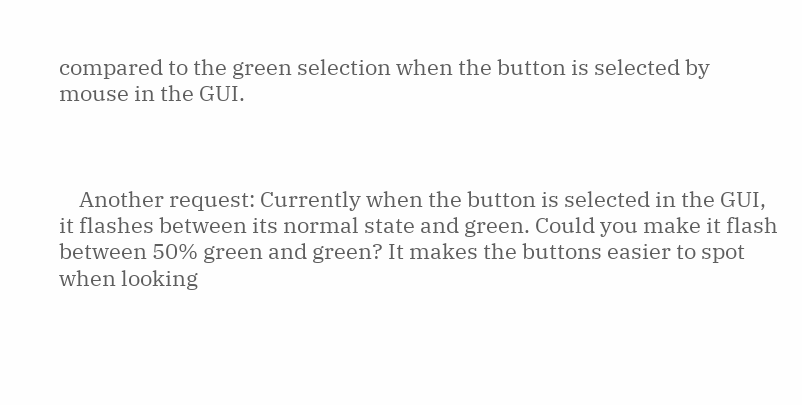compared to the green selection when the button is selected by mouse in the GUI.



    Another request: Currently when the button is selected in the GUI, it flashes between its normal state and green. Could you make it flash between 50% green and green? It makes the buttons easier to spot when looking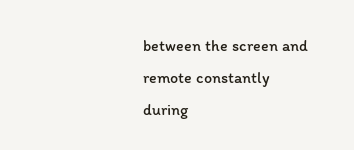between the screen and remote constantly during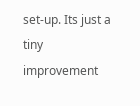set-up. Its just a tiny improvement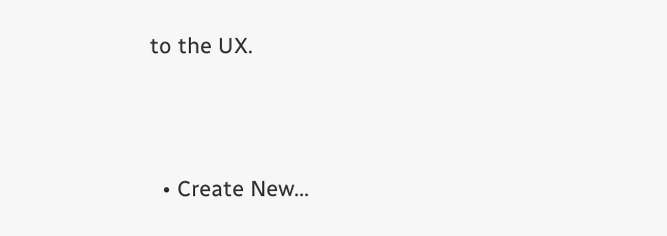to the UX.




  • Create New...